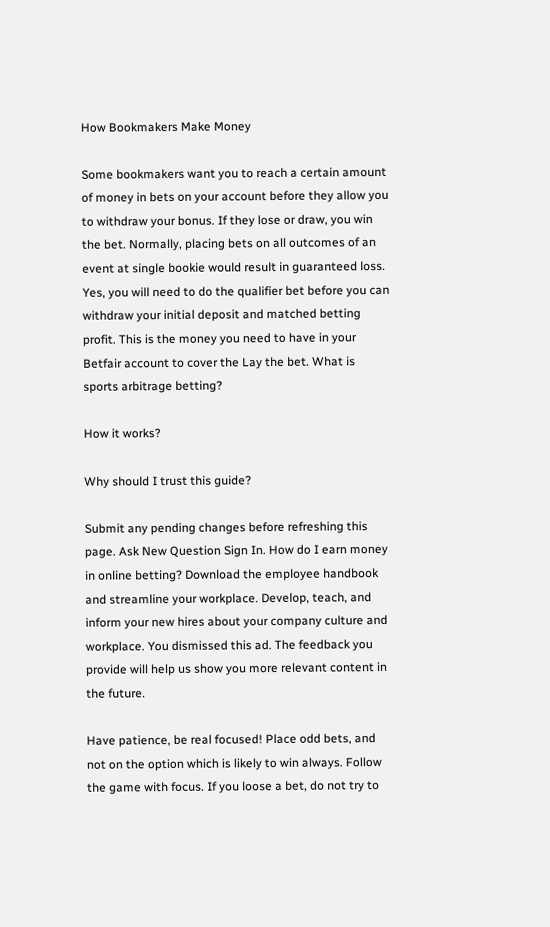How Bookmakers Make Money

Some bookmakers want you to reach a certain amount of money in bets on your account before they allow you to withdraw your bonus. If they lose or draw, you win the bet. Normally, placing bets on all outcomes of an event at single bookie would result in guaranteed loss. Yes, you will need to do the qualifier bet before you can withdraw your initial deposit and matched betting profit. This is the money you need to have in your Betfair account to cover the Lay the bet. What is sports arbitrage betting?

How it works?

Why should I trust this guide?

Submit any pending changes before refreshing this page. Ask New Question Sign In. How do I earn money in online betting? Download the employee handbook and streamline your workplace. Develop, teach, and inform your new hires about your company culture and workplace. You dismissed this ad. The feedback you provide will help us show you more relevant content in the future.

Have patience, be real focused! Place odd bets, and not on the option which is likely to win always. Follow the game with focus. If you loose a bet, do not try to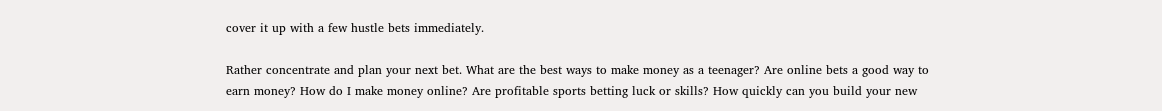cover it up with a few hustle bets immediately.

Rather concentrate and plan your next bet. What are the best ways to make money as a teenager? Are online bets a good way to earn money? How do I make money online? Are profitable sports betting luck or skills? How quickly can you build your new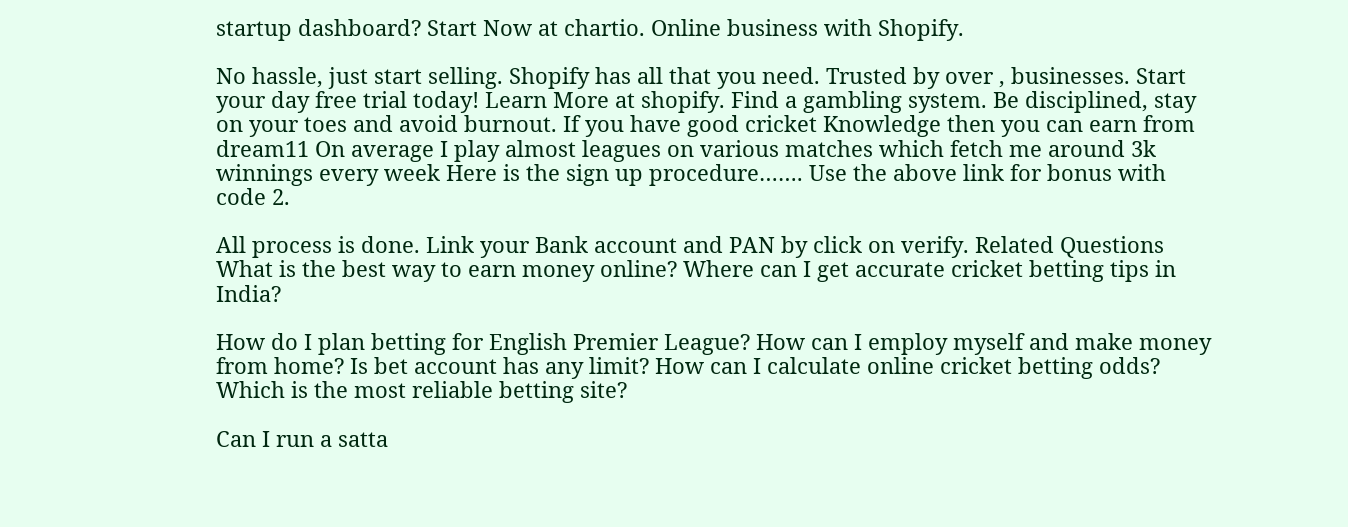startup dashboard? Start Now at chartio. Online business with Shopify.

No hassle, just start selling. Shopify has all that you need. Trusted by over , businesses. Start your day free trial today! Learn More at shopify. Find a gambling system. Be disciplined, stay on your toes and avoid burnout. If you have good cricket Knowledge then you can earn from dream11 On average I play almost leagues on various matches which fetch me around 3k winnings every week Here is the sign up procedure……. Use the above link for bonus with code 2.

All process is done. Link your Bank account and PAN by click on verify. Related Questions What is the best way to earn money online? Where can I get accurate cricket betting tips in India?

How do I plan betting for English Premier League? How can I employ myself and make money from home? Is bet account has any limit? How can I calculate online cricket betting odds? Which is the most reliable betting site?

Can I run a satta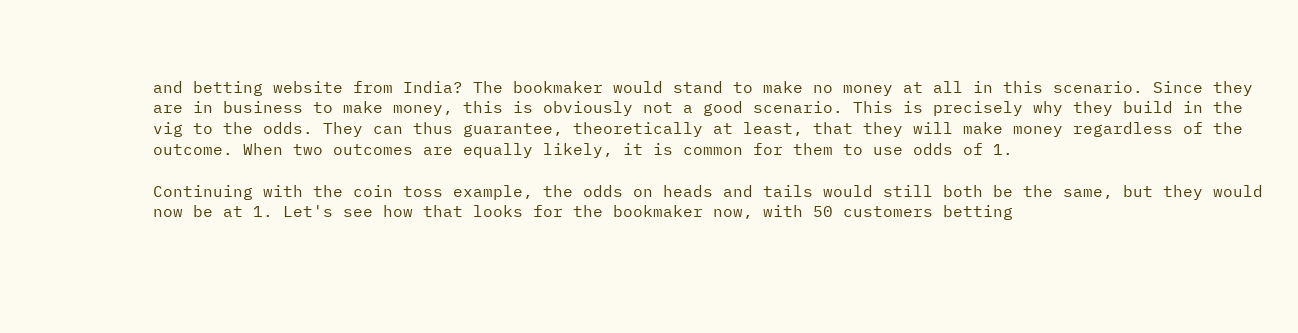and betting website from India? The bookmaker would stand to make no money at all in this scenario. Since they are in business to make money, this is obviously not a good scenario. This is precisely why they build in the vig to the odds. They can thus guarantee, theoretically at least, that they will make money regardless of the outcome. When two outcomes are equally likely, it is common for them to use odds of 1.

Continuing with the coin toss example, the odds on heads and tails would still both be the same, but they would now be at 1. Let's see how that looks for the bookmaker now, with 50 customers betting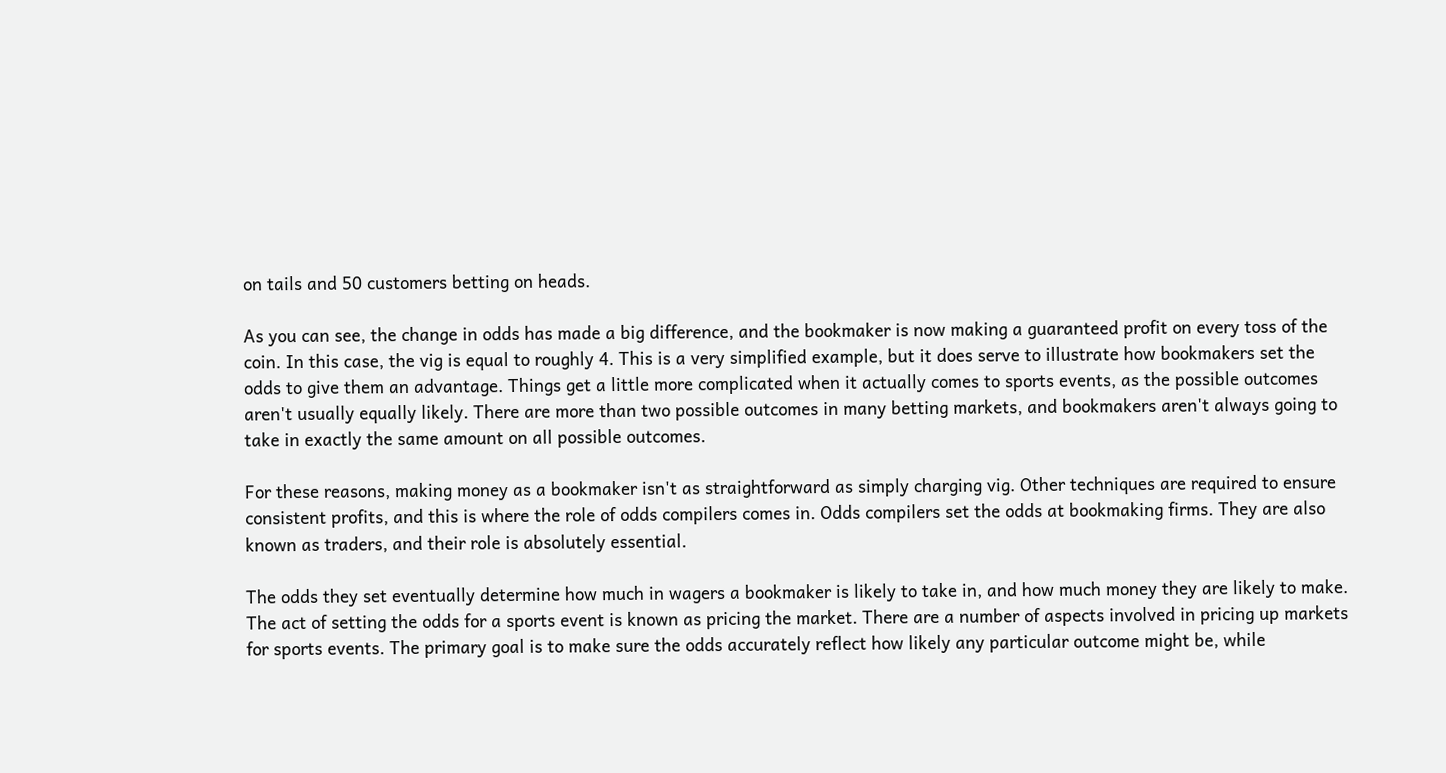on tails and 50 customers betting on heads.

As you can see, the change in odds has made a big difference, and the bookmaker is now making a guaranteed profit on every toss of the coin. In this case, the vig is equal to roughly 4. This is a very simplified example, but it does serve to illustrate how bookmakers set the odds to give them an advantage. Things get a little more complicated when it actually comes to sports events, as the possible outcomes aren't usually equally likely. There are more than two possible outcomes in many betting markets, and bookmakers aren't always going to take in exactly the same amount on all possible outcomes.

For these reasons, making money as a bookmaker isn't as straightforward as simply charging vig. Other techniques are required to ensure consistent profits, and this is where the role of odds compilers comes in. Odds compilers set the odds at bookmaking firms. They are also known as traders, and their role is absolutely essential.

The odds they set eventually determine how much in wagers a bookmaker is likely to take in, and how much money they are likely to make. The act of setting the odds for a sports event is known as pricing the market. There are a number of aspects involved in pricing up markets for sports events. The primary goal is to make sure the odds accurately reflect how likely any particular outcome might be, while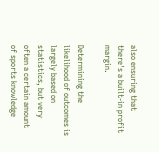also ensuring that there's a built-in profit margin.

Determining the likelihood of outcomes is largely based on statistics, but very often a certain amount of sports knowledge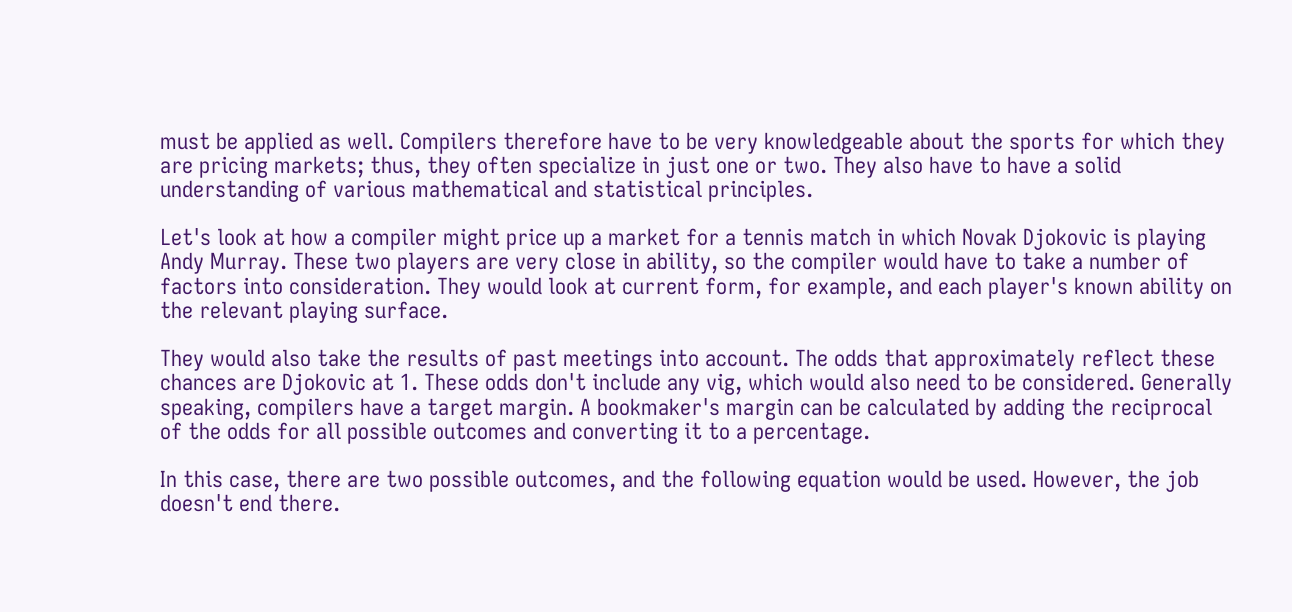must be applied as well. Compilers therefore have to be very knowledgeable about the sports for which they are pricing markets; thus, they often specialize in just one or two. They also have to have a solid understanding of various mathematical and statistical principles.

Let's look at how a compiler might price up a market for a tennis match in which Novak Djokovic is playing Andy Murray. These two players are very close in ability, so the compiler would have to take a number of factors into consideration. They would look at current form, for example, and each player's known ability on the relevant playing surface.

They would also take the results of past meetings into account. The odds that approximately reflect these chances are Djokovic at 1. These odds don't include any vig, which would also need to be considered. Generally speaking, compilers have a target margin. A bookmaker's margin can be calculated by adding the reciprocal of the odds for all possible outcomes and converting it to a percentage.

In this case, there are two possible outcomes, and the following equation would be used. However, the job doesn't end there.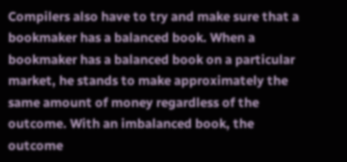Compilers also have to try and make sure that a bookmaker has a balanced book. When a bookmaker has a balanced book on a particular market, he stands to make approximately the same amount of money regardless of the outcome. With an imbalanced book, the outcome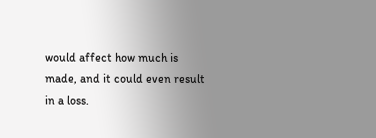would affect how much is made, and it could even result in a loss.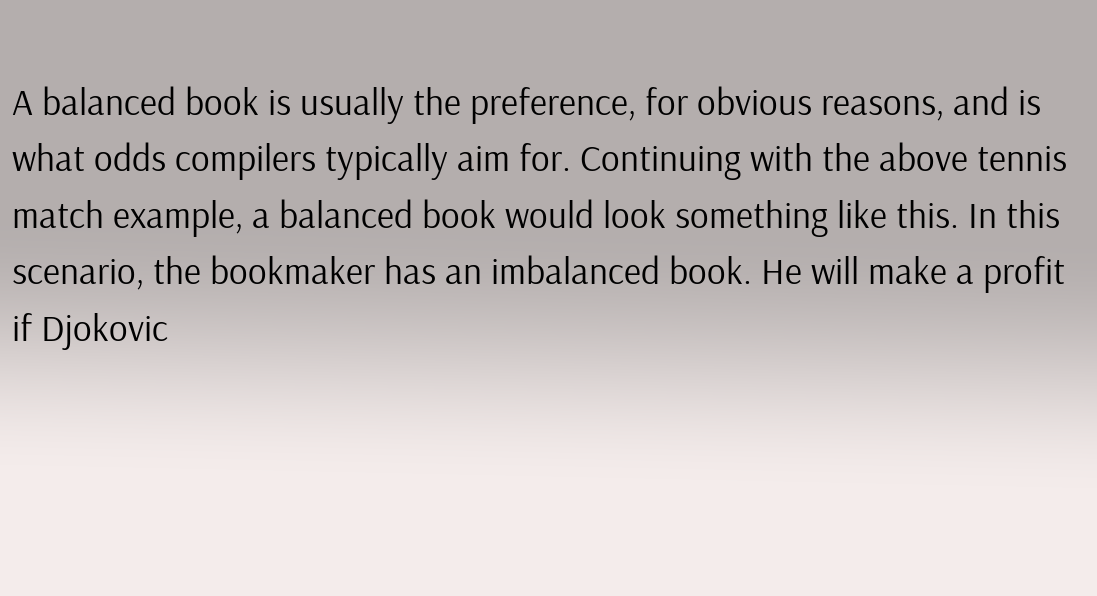A balanced book is usually the preference, for obvious reasons, and is what odds compilers typically aim for. Continuing with the above tennis match example, a balanced book would look something like this. In this scenario, the bookmaker has an imbalanced book. He will make a profit if Djokovic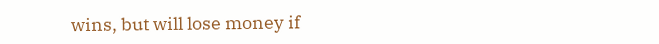wins, but will lose money if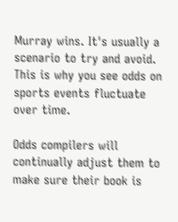Murray wins. It's usually a scenario to try and avoid. This is why you see odds on sports events fluctuate over time.

Odds compilers will continually adjust them to make sure their book is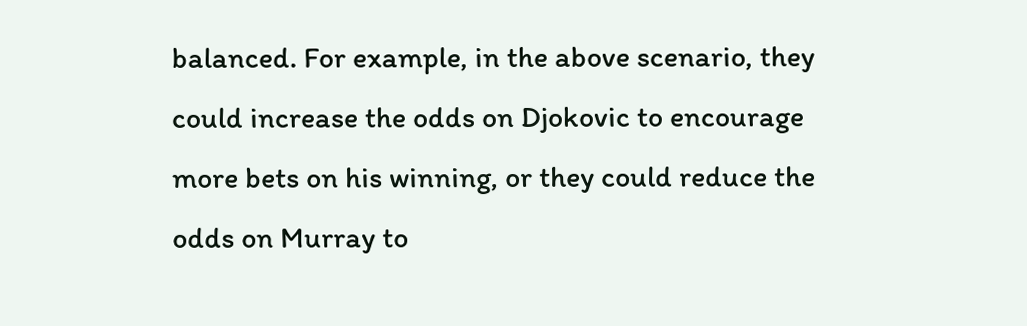balanced. For example, in the above scenario, they could increase the odds on Djokovic to encourage more bets on his winning, or they could reduce the odds on Murray to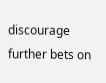discourage further bets on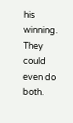his winning. They could even do both.